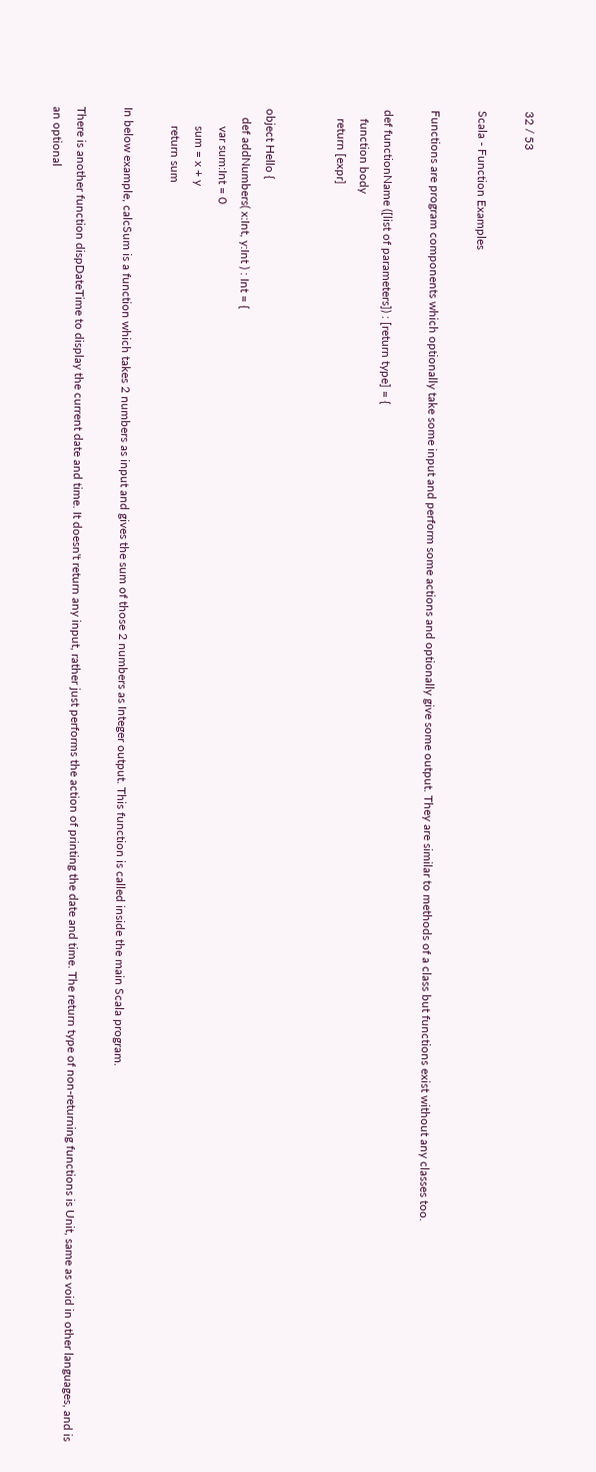32 / 53

Scala - Function Examples

Functions are program components which optionally take some input and perform some actions and optionally give some output. They are similar to methods of a class but functions exist without any classes too.

def functionName ([list of parameters]) : [return type] = {
   function body
   return [expr]


object Hello {
   def addNumbers( x:Int, y:Int ) : Int = {
      var sum:Int = 0
      sum = x + y
      return sum

In below example, calcSum is a function which takes 2 numbers as input and gives the sum of those 2 numbers as Integer output. This function is called inside the main Scala program.

There is another function dispDateTime to display the current date and time. It doesn't return any input, rather just performs the action of printing the date and time. The return type of non-returning functions is Unit, same as void in other languages, and is an optional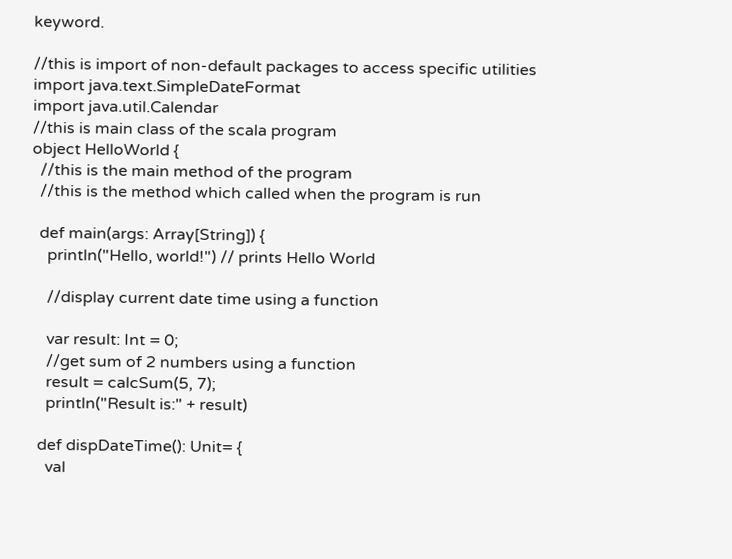keyword.

//this is import of non-default packages to access specific utilities
import java.text.SimpleDateFormat
import java.util.Calendar
//this is main class of the scala program
object HelloWorld {
  //this is the main method of the program
  //this is the method which called when the program is run

  def main(args: Array[String]) {
    println("Hello, world!") // prints Hello World

    //display current date time using a function

    var result: Int = 0;
    //get sum of 2 numbers using a function
    result = calcSum(5, 7);
    println("Result is:" + result)

  def dispDateTime(): Unit= {
    val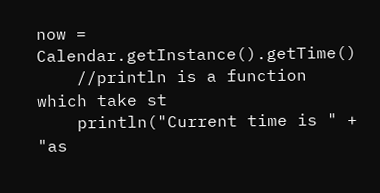now = Calendar.getInstance().getTime()
    //println is a function which take st
    println("Current time is " + "as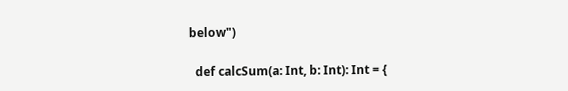below")

  def calcSum(a: Int, b: Int): Int = {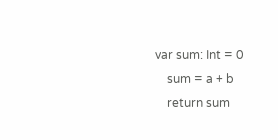var sum: Int = 0
    sum = a + b
    return sum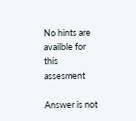No hints are availble for this assesment

Answer is not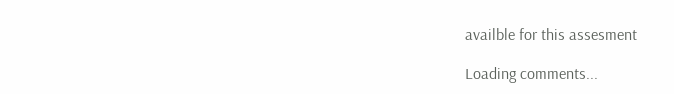availble for this assesment

Loading comments...